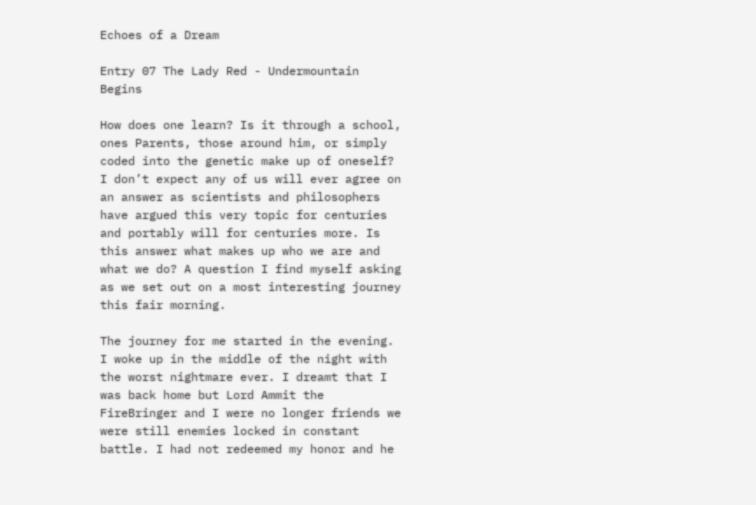Echoes of a Dream

Entry 07 The Lady Red - Undermountain Begins

How does one learn? Is it through a school, ones Parents, those around him, or simply coded into the genetic make up of oneself? I don’t expect any of us will ever agree on an answer as scientists and philosophers have argued this very topic for centuries and portably will for centuries more. Is this answer what makes up who we are and what we do? A question I find myself asking as we set out on a most interesting journey this fair morning.

The journey for me started in the evening. I woke up in the middle of the night with the worst nightmare ever. I dreamt that I was back home but Lord Ammit the FireBringer and I were no longer friends we were still enemies locked in constant battle. I had not redeemed my honor and he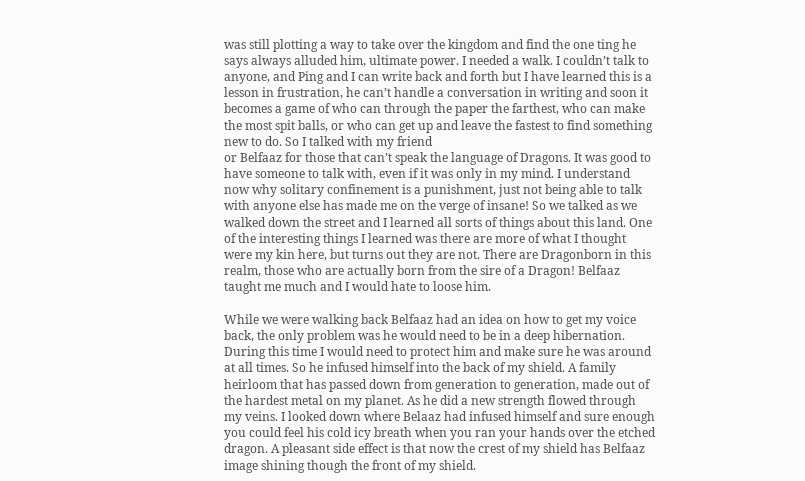was still plotting a way to take over the kingdom and find the one ting he says always alluded him, ultimate power. I needed a walk. I couldn’t talk to anyone, and Ping and I can write back and forth but I have learned this is a lesson in frustration, he can’t handle a conversation in writing and soon it becomes a game of who can through the paper the farthest, who can make the most spit balls, or who can get up and leave the fastest to find something new to do. So I talked with my friend
or Belfaaz for those that can’t speak the language of Dragons. It was good to have someone to talk with, even if it was only in my mind. I understand now why solitary confinement is a punishment, just not being able to talk with anyone else has made me on the verge of insane! So we talked as we walked down the street and I learned all sorts of things about this land. One of the interesting things I learned was there are more of what I thought were my kin here, but turns out they are not. There are Dragonborn in this realm, those who are actually born from the sire of a Dragon! Belfaaz taught me much and I would hate to loose him.

While we were walking back Belfaaz had an idea on how to get my voice back, the only problem was he would need to be in a deep hibernation. During this time I would need to protect him and make sure he was around at all times. So he infused himself into the back of my shield. A family heirloom that has passed down from generation to generation, made out of the hardest metal on my planet. As he did a new strength flowed through my veins. I looked down where Belaaz had infused himself and sure enough you could feel his cold icy breath when you ran your hands over the etched dragon. A pleasant side effect is that now the crest of my shield has Belfaaz image shining though the front of my shield.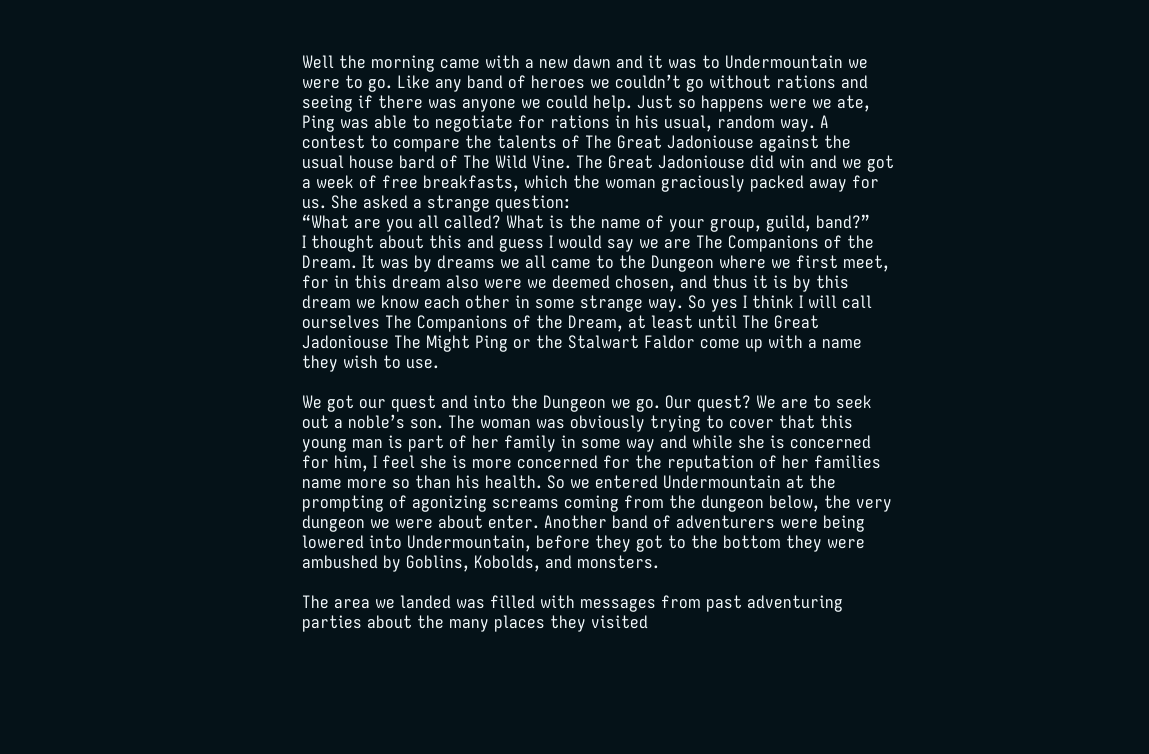Well the morning came with a new dawn and it was to Undermountain we were to go. Like any band of heroes we couldn’t go without rations and seeing if there was anyone we could help. Just so happens were we ate, Ping was able to negotiate for rations in his usual, random way. A contest to compare the talents of The Great Jadoniouse against the usual house bard of The Wild Vine. The Great Jadoniouse did win and we got a week of free breakfasts, which the woman graciously packed away for us. She asked a strange question:
“What are you all called? What is the name of your group, guild, band?”
I thought about this and guess I would say we are The Companions of the Dream. It was by dreams we all came to the Dungeon where we first meet, for in this dream also were we deemed chosen, and thus it is by this dream we know each other in some strange way. So yes I think I will call ourselves The Companions of the Dream, at least until The Great Jadoniouse The Might Ping or the Stalwart Faldor come up with a name they wish to use.

We got our quest and into the Dungeon we go. Our quest? We are to seek out a noble’s son. The woman was obviously trying to cover that this young man is part of her family in some way and while she is concerned for him, I feel she is more concerned for the reputation of her families name more so than his health. So we entered Undermountain at the prompting of agonizing screams coming from the dungeon below, the very dungeon we were about enter. Another band of adventurers were being lowered into Undermountain, before they got to the bottom they were ambushed by Goblins, Kobolds, and monsters.

The area we landed was filled with messages from past adventuring parties about the many places they visited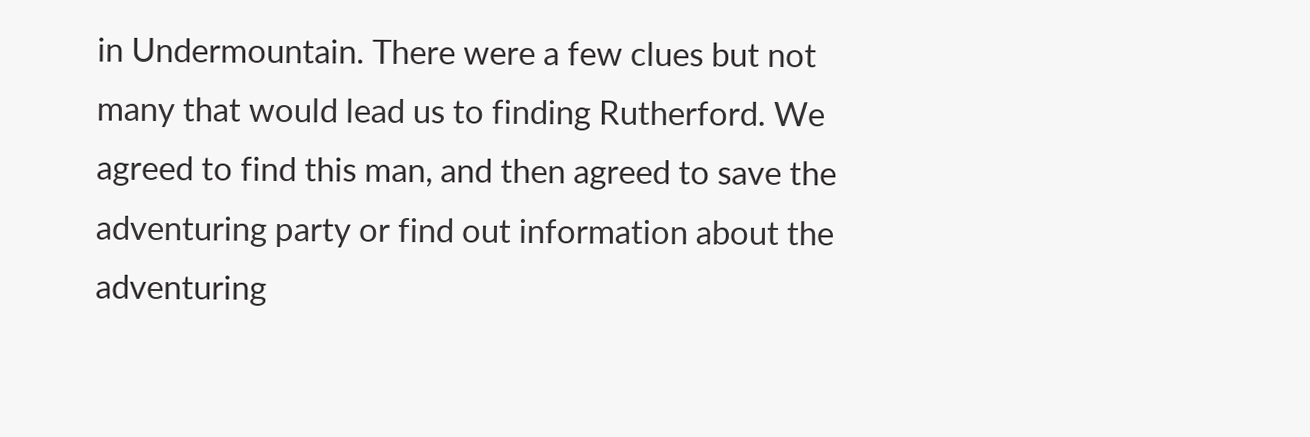in Undermountain. There were a few clues but not many that would lead us to finding Rutherford. We agreed to find this man, and then agreed to save the adventuring party or find out information about the adventuring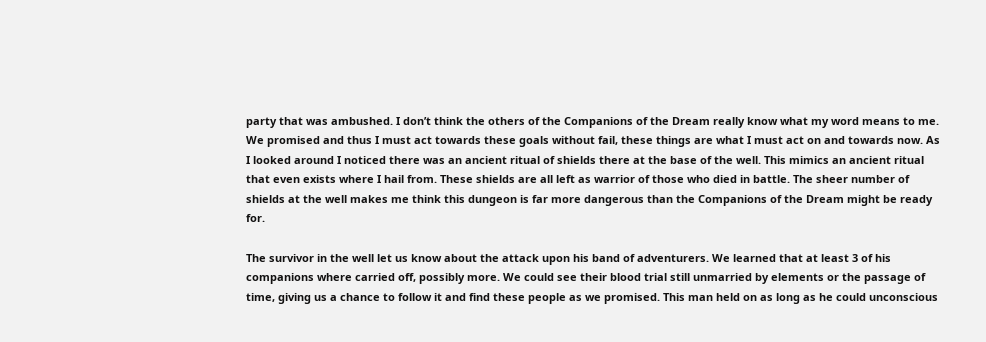party that was ambushed. I don’t think the others of the Companions of the Dream really know what my word means to me. We promised and thus I must act towards these goals without fail, these things are what I must act on and towards now. As I looked around I noticed there was an ancient ritual of shields there at the base of the well. This mimics an ancient ritual that even exists where I hail from. These shields are all left as warrior of those who died in battle. The sheer number of shields at the well makes me think this dungeon is far more dangerous than the Companions of the Dream might be ready for.

The survivor in the well let us know about the attack upon his band of adventurers. We learned that at least 3 of his companions where carried off, possibly more. We could see their blood trial still unmarried by elements or the passage of time, giving us a chance to follow it and find these people as we promised. This man held on as long as he could unconscious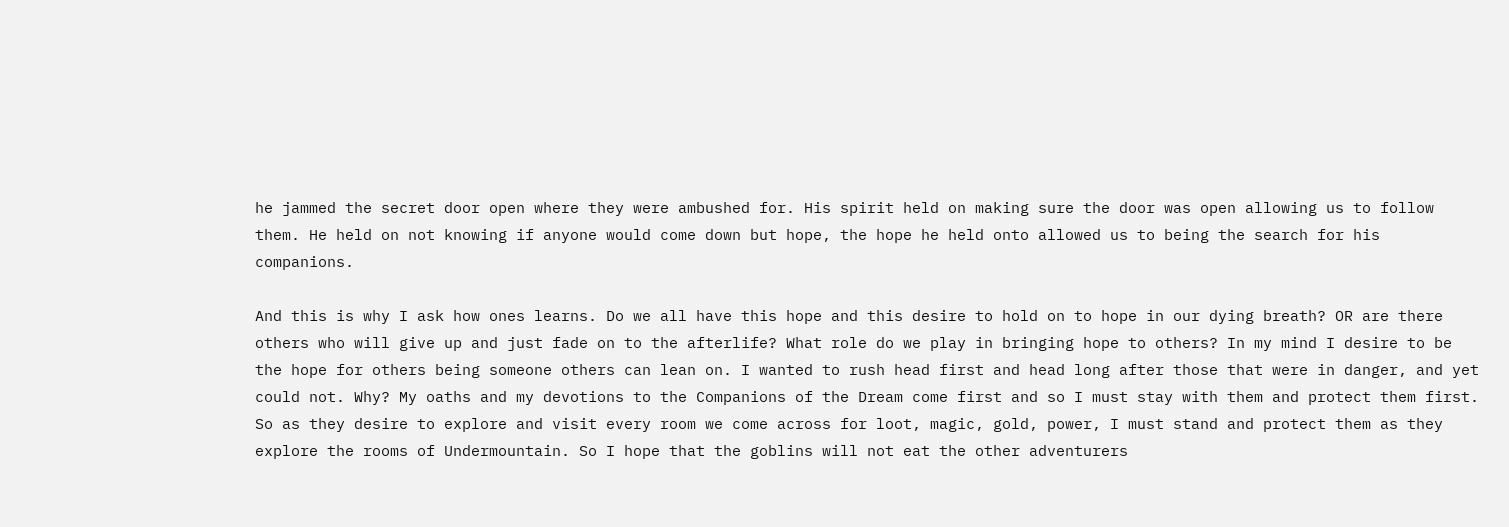he jammed the secret door open where they were ambushed for. His spirit held on making sure the door was open allowing us to follow them. He held on not knowing if anyone would come down but hope, the hope he held onto allowed us to being the search for his companions.

And this is why I ask how ones learns. Do we all have this hope and this desire to hold on to hope in our dying breath? OR are there others who will give up and just fade on to the afterlife? What role do we play in bringing hope to others? In my mind I desire to be the hope for others being someone others can lean on. I wanted to rush head first and head long after those that were in danger, and yet could not. Why? My oaths and my devotions to the Companions of the Dream come first and so I must stay with them and protect them first. So as they desire to explore and visit every room we come across for loot, magic, gold, power, I must stand and protect them as they explore the rooms of Undermountain. So I hope that the goblins will not eat the other adventurers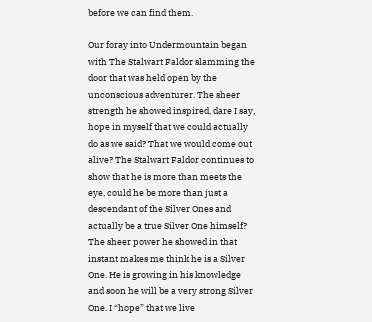before we can find them.

Our foray into Undermountain began with The Stalwart Faldor slamming the door that was held open by the unconscious adventurer. The sheer strength he showed inspired, dare I say, hope in myself that we could actually do as we said? That we would come out alive? The Stalwart Faldor continues to show that he is more than meets the eye, could he be more than just a descendant of the Silver Ones and actually be a true Silver One himself? The sheer power he showed in that instant makes me think he is a Silver One. He is growing in his knowledge and soon he will be a very strong Silver One. I “hope” that we live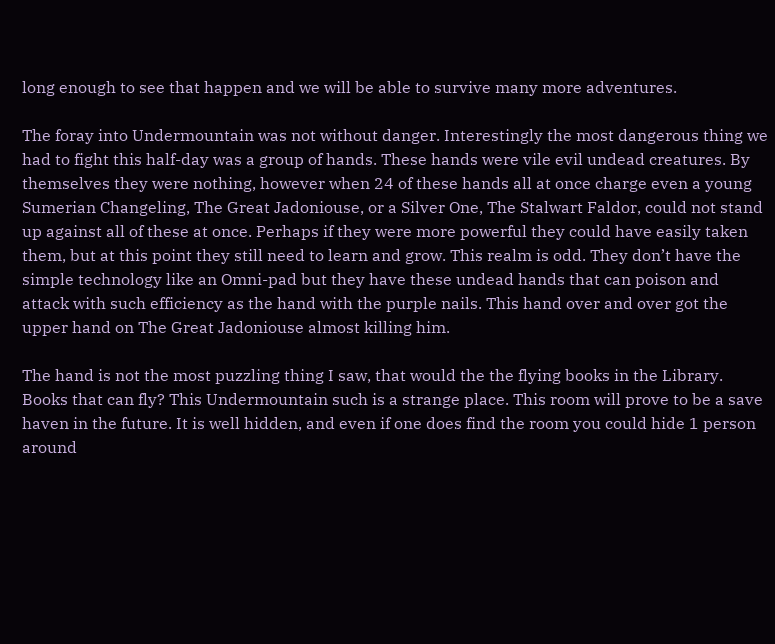long enough to see that happen and we will be able to survive many more adventures.

The foray into Undermountain was not without danger. Interestingly the most dangerous thing we had to fight this half-day was a group of hands. These hands were vile evil undead creatures. By themselves they were nothing, however when 24 of these hands all at once charge even a young Sumerian Changeling, The Great Jadoniouse, or a Silver One, The Stalwart Faldor, could not stand up against all of these at once. Perhaps if they were more powerful they could have easily taken them, but at this point they still need to learn and grow. This realm is odd. They don’t have the simple technology like an Omni-pad but they have these undead hands that can poison and attack with such efficiency as the hand with the purple nails. This hand over and over got the upper hand on The Great Jadoniouse almost killing him.

The hand is not the most puzzling thing I saw, that would the the flying books in the Library. Books that can fly? This Undermountain such is a strange place. This room will prove to be a save haven in the future. It is well hidden, and even if one does find the room you could hide 1 person around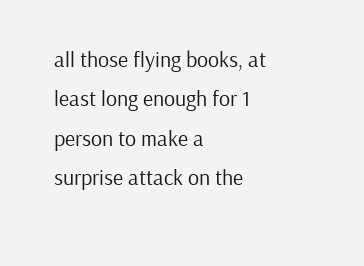all those flying books, at least long enough for 1 person to make a surprise attack on the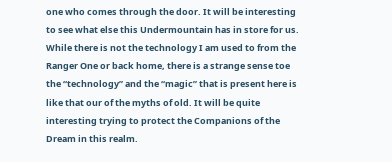one who comes through the door. It will be interesting to see what else this Undermountain has in store for us. While there is not the technology I am used to from the Ranger One or back home, there is a strange sense toe the “technology” and the “magic” that is present here is like that our of the myths of old. It will be quite interesting trying to protect the Companions of the Dream in this realm.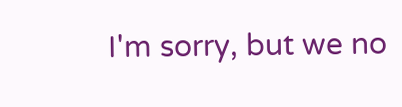I'm sorry, but we no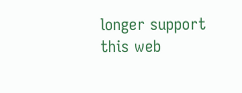longer support this web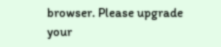browser. Please upgrade your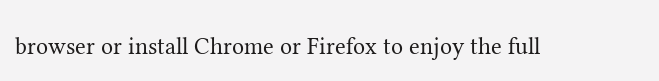browser or install Chrome or Firefox to enjoy the full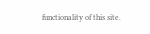functionality of this site.